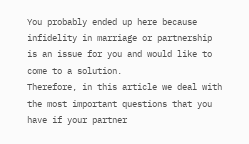You probably ended up here because infidelity in marriage or partnership is an issue for you and would like to come to a solution.
Therefore, in this article we deal with the most important questions that you have if your partner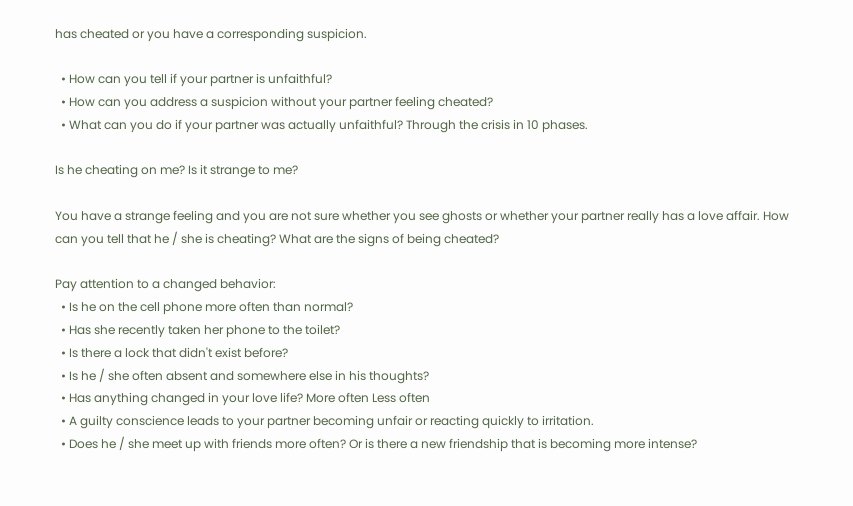has cheated or you have a corresponding suspicion.

  • How can you tell if your partner is unfaithful?
  • How can you address a suspicion without your partner feeling cheated?
  • What can you do if your partner was actually unfaithful? Through the crisis in 10 phases.

Is he cheating on me? Is it strange to me?

You have a strange feeling and you are not sure whether you see ghosts or whether your partner really has a love affair. How can you tell that he / she is cheating? What are the signs of being cheated?

Pay attention to a changed behavior:
  • Is he on the cell phone more often than normal?
  • Has she recently taken her phone to the toilet?
  • Is there a lock that didn't exist before?
  • Is he / she often absent and somewhere else in his thoughts?
  • Has anything changed in your love life? More often Less often
  • A guilty conscience leads to your partner becoming unfair or reacting quickly to irritation.
  • Does he / she meet up with friends more often? Or is there a new friendship that is becoming more intense?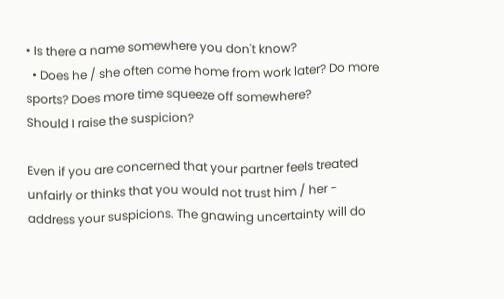• Is there a name somewhere you don't know?
  • Does he / she often come home from work later? Do more sports? Does more time squeeze off somewhere?
Should I raise the suspicion?

Even if you are concerned that your partner feels treated unfairly or thinks that you would not trust him / her - address your suspicions. The gnawing uncertainty will do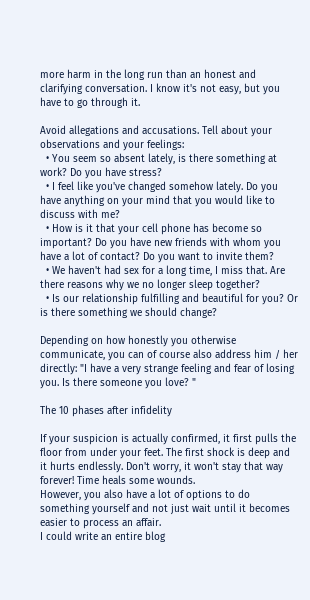more harm in the long run than an honest and clarifying conversation. I know it's not easy, but you have to go through it.

Avoid allegations and accusations. Tell about your observations and your feelings:
  • You seem so absent lately, is there something at work? Do you have stress?
  • I feel like you've changed somehow lately. Do you have anything on your mind that you would like to discuss with me?
  • How is it that your cell phone has become so important? Do you have new friends with whom you have a lot of contact? Do you want to invite them?
  • We haven't had sex for a long time, I miss that. Are there reasons why we no longer sleep together?
  • Is our relationship fulfilling and beautiful for you? Or is there something we should change?

Depending on how honestly you otherwise communicate, you can of course also address him / her directly: "I have a very strange feeling and fear of losing you. Is there someone you love? "

The 10 phases after infidelity

If your suspicion is actually confirmed, it first pulls the floor from under your feet. The first shock is deep and it hurts endlessly. Don't worry, it won't stay that way forever! Time heals some wounds.
However, you also have a lot of options to do something yourself and not just wait until it becomes easier to process an affair.
I could write an entire blog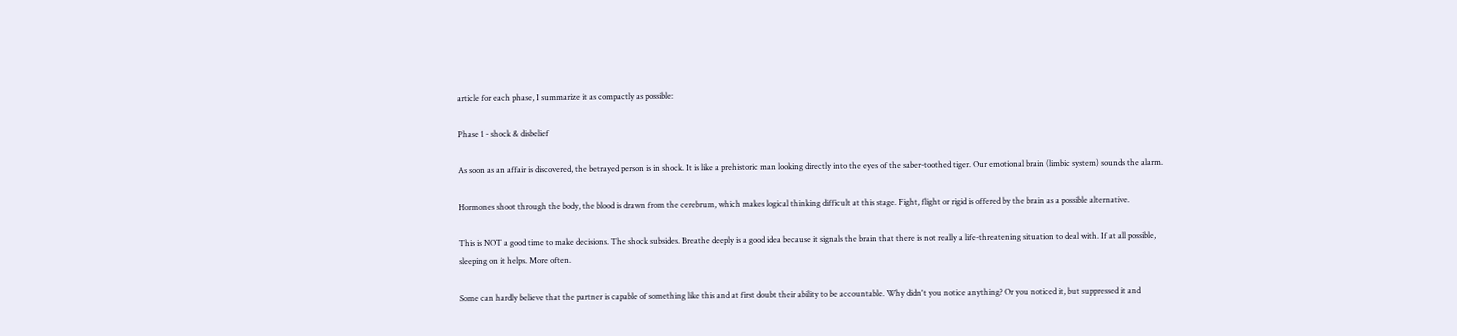article for each phase, I summarize it as compactly as possible:

Phase 1 - shock & disbelief

As soon as an affair is discovered, the betrayed person is in shock. It is like a prehistoric man looking directly into the eyes of the saber-toothed tiger. Our emotional brain (limbic system) sounds the alarm.

Hormones shoot through the body, the blood is drawn from the cerebrum, which makes logical thinking difficult at this stage. Fight, flight or rigid is offered by the brain as a possible alternative.

This is NOT a good time to make decisions. The shock subsides. Breathe deeply is a good idea because it signals the brain that there is not really a life-threatening situation to deal with. If at all possible, sleeping on it helps. More often.

Some can hardly believe that the partner is capable of something like this and at first doubt their ability to be accountable. Why didn't you notice anything? Or you noticed it, but suppressed it and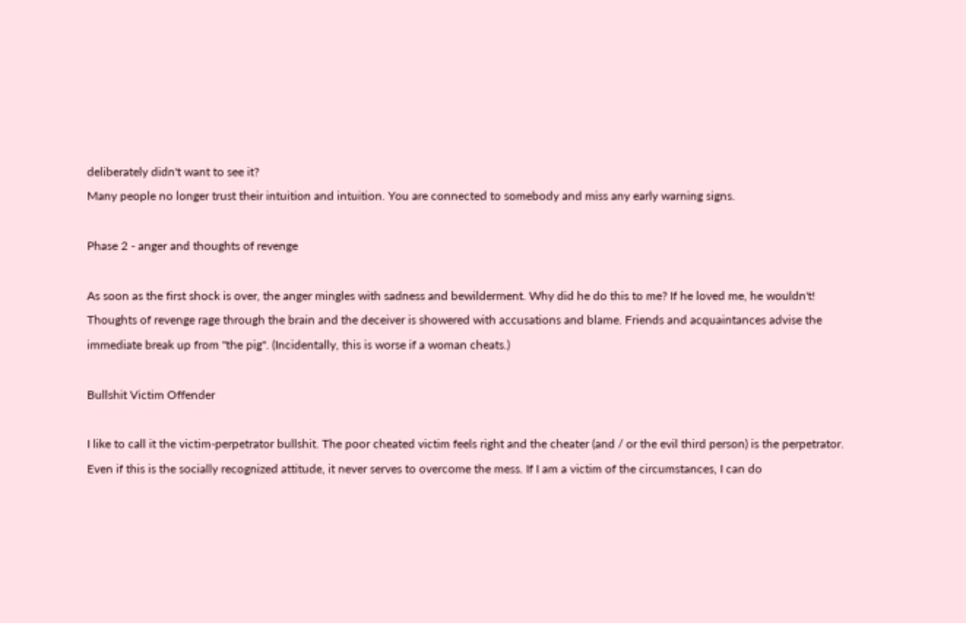deliberately didn't want to see it?
Many people no longer trust their intuition and intuition. You are connected to somebody and miss any early warning signs.

Phase 2 - anger and thoughts of revenge

As soon as the first shock is over, the anger mingles with sadness and bewilderment. Why did he do this to me? If he loved me, he wouldn't! Thoughts of revenge rage through the brain and the deceiver is showered with accusations and blame. Friends and acquaintances advise the immediate break up from "the pig". (Incidentally, this is worse if a woman cheats.)

Bullshit Victim Offender

I like to call it the victim-perpetrator bullshit. The poor cheated victim feels right and the cheater (and / or the evil third person) is the perpetrator. Even if this is the socially recognized attitude, it never serves to overcome the mess. If I am a victim of the circumstances, I can do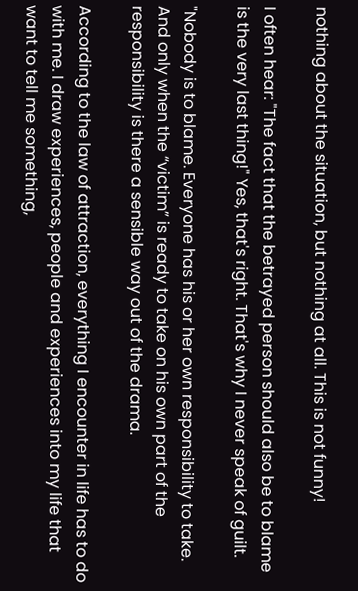nothing about the situation, but nothing at all. This is not funny!

I often hear: "The fact that the betrayed person should also be to blame is the very last thing!" Yes, that's right. That's why I never speak of guilt.

"Nobody is to blame. Everyone has his or her own responsibility to take.
And only when the “victim” is ready to take on his own part of the responsibility is there a sensible way out of the drama.

According to the law of attraction, everything I encounter in life has to do with me. I draw experiences, people and experiences into my life that want to tell me something,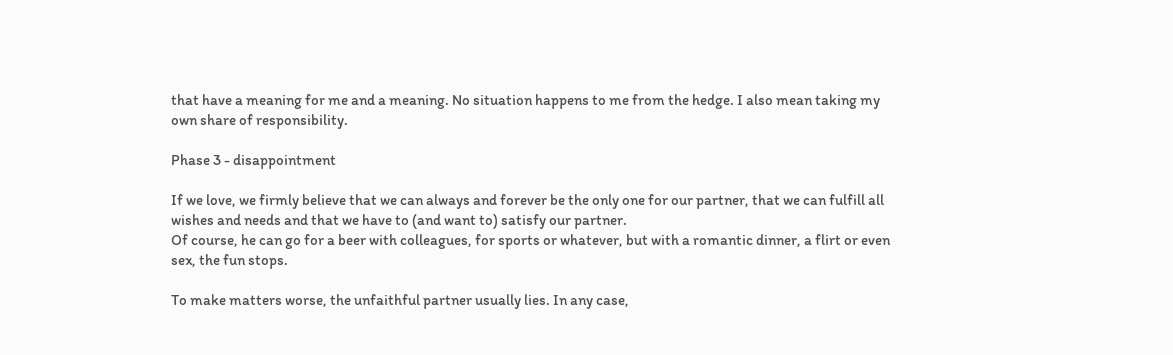that have a meaning for me and a meaning. No situation happens to me from the hedge. I also mean taking my own share of responsibility.

Phase 3 - disappointment

If we love, we firmly believe that we can always and forever be the only one for our partner, that we can fulfill all wishes and needs and that we have to (and want to) satisfy our partner.
Of course, he can go for a beer with colleagues, for sports or whatever, but with a romantic dinner, a flirt or even sex, the fun stops.

To make matters worse, the unfaithful partner usually lies. In any case,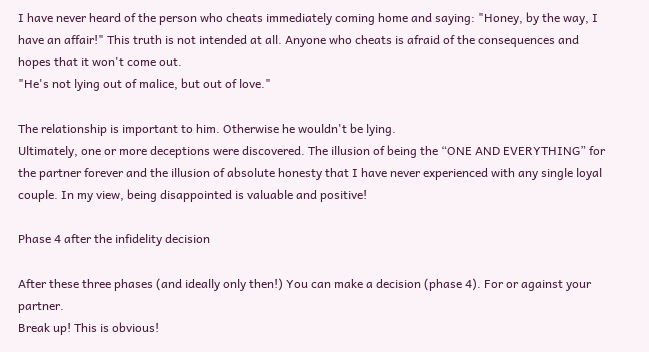I have never heard of the person who cheats immediately coming home and saying: "Honey, by the way, I have an affair!" This truth is not intended at all. Anyone who cheats is afraid of the consequences and hopes that it won't come out.
"He's not lying out of malice, but out of love."

The relationship is important to him. Otherwise he wouldn't be lying.
Ultimately, one or more deceptions were discovered. The illusion of being the “ONE AND EVERYTHING” for the partner forever and the illusion of absolute honesty that I have never experienced with any single loyal couple. In my view, being disappointed is valuable and positive!

Phase 4 after the infidelity decision

After these three phases (and ideally only then!) You can make a decision (phase 4). For or against your partner.
Break up! This is obvious!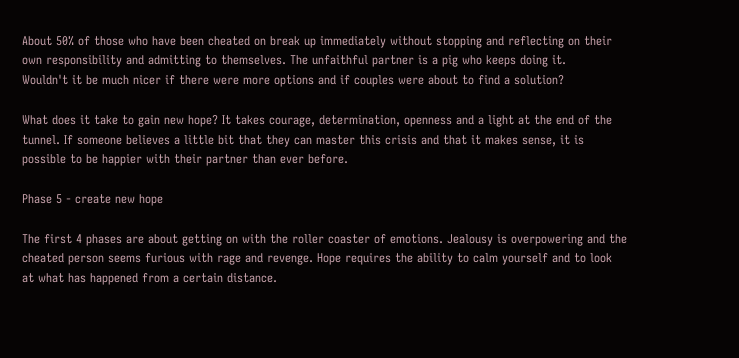About 50% of those who have been cheated on break up immediately without stopping and reflecting on their own responsibility and admitting to themselves. The unfaithful partner is a pig who keeps doing it.
Wouldn't it be much nicer if there were more options and if couples were about to find a solution?

What does it take to gain new hope? It takes courage, determination, openness and a light at the end of the tunnel. If someone believes a little bit that they can master this crisis and that it makes sense, it is possible to be happier with their partner than ever before.

Phase 5 - create new hope

The first 4 phases are about getting on with the roller coaster of emotions. Jealousy is overpowering and the cheated person seems furious with rage and revenge. Hope requires the ability to calm yourself and to look at what has happened from a certain distance.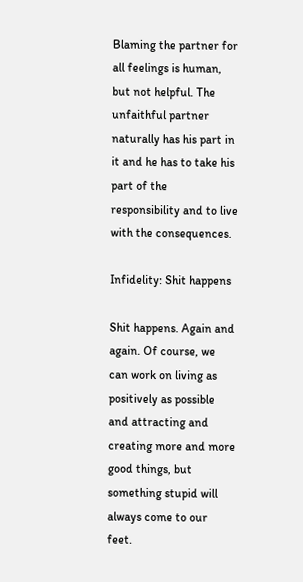Blaming the partner for all feelings is human, but not helpful. The unfaithful partner naturally has his part in it and he has to take his part of the responsibility and to live with the consequences.

Infidelity: Shit happens

Shit happens. Again and again. Of course, we can work on living as positively as possible and attracting and creating more and more good things, but something stupid will always come to our feet.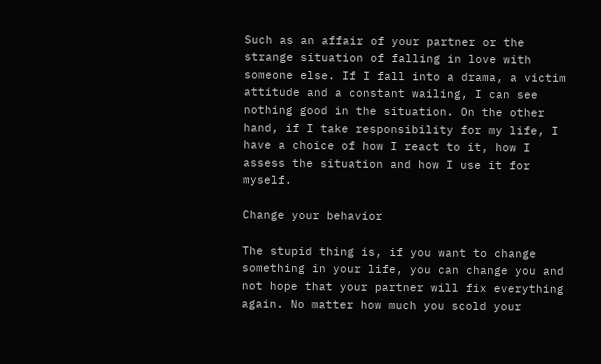Such as an affair of your partner or the strange situation of falling in love with someone else. If I fall into a drama, a victim attitude and a constant wailing, I can see nothing good in the situation. On the other hand, if I take responsibility for my life, I have a choice of how I react to it, how I assess the situation and how I use it for myself.

Change your behavior

The stupid thing is, if you want to change something in your life, you can change you and not hope that your partner will fix everything again. No matter how much you scold your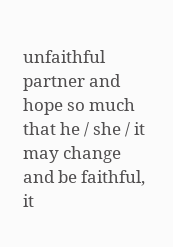unfaithful partner and hope so much that he / she / it may change and be faithful, it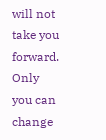will not take you forward. Only you can change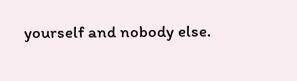yourself and nobody else.